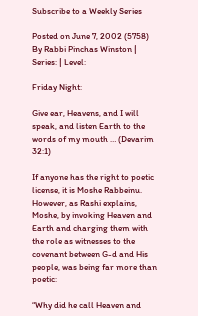Subscribe to a Weekly Series

Posted on June 7, 2002 (5758) By Rabbi Pinchas Winston | Series: | Level:

Friday Night:

Give ear, Heavens, and I will speak, and listen Earth to the words of my mouth … (Devarim 32:1)

If anyone has the right to poetic license, it is Moshe Rabbeinu. However, as Rashi explains, Moshe, by invoking Heaven and Earth and charging them with the role as witnesses to the covenant between G-d and His people, was being far more than poetic:

“Why did he call Heaven and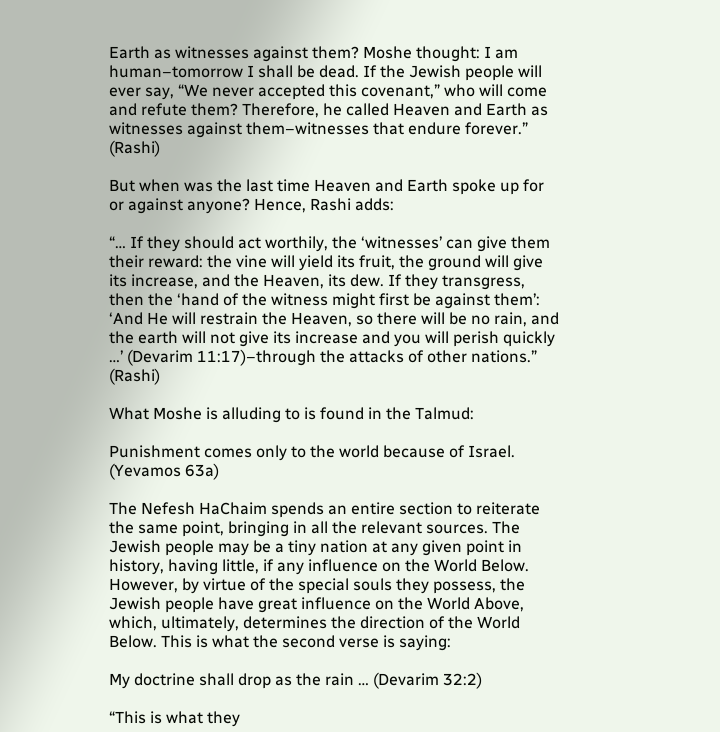Earth as witnesses against them? Moshe thought: I am human–tomorrow I shall be dead. If the Jewish people will ever say, “We never accepted this covenant,” who will come and refute them? Therefore, he called Heaven and Earth as witnesses against them–witnesses that endure forever.” (Rashi)

But when was the last time Heaven and Earth spoke up for or against anyone? Hence, Rashi adds:

“… If they should act worthily, the ‘witnesses’ can give them their reward: the vine will yield its fruit, the ground will give its increase, and the Heaven, its dew. If they transgress, then the ‘hand of the witness might first be against them’: ‘And He will restrain the Heaven, so there will be no rain, and the earth will not give its increase and you will perish quickly …’ (Devarim 11:17)–through the attacks of other nations.” (Rashi)

What Moshe is alluding to is found in the Talmud:

Punishment comes only to the world because of Israel. (Yevamos 63a)

The Nefesh HaChaim spends an entire section to reiterate the same point, bringing in all the relevant sources. The Jewish people may be a tiny nation at any given point in history, having little, if any influence on the World Below. However, by virtue of the special souls they possess, the Jewish people have great influence on the World Above, which, ultimately, determines the direction of the World Below. This is what the second verse is saying:

My doctrine shall drop as the rain … (Devarim 32:2)

“This is what they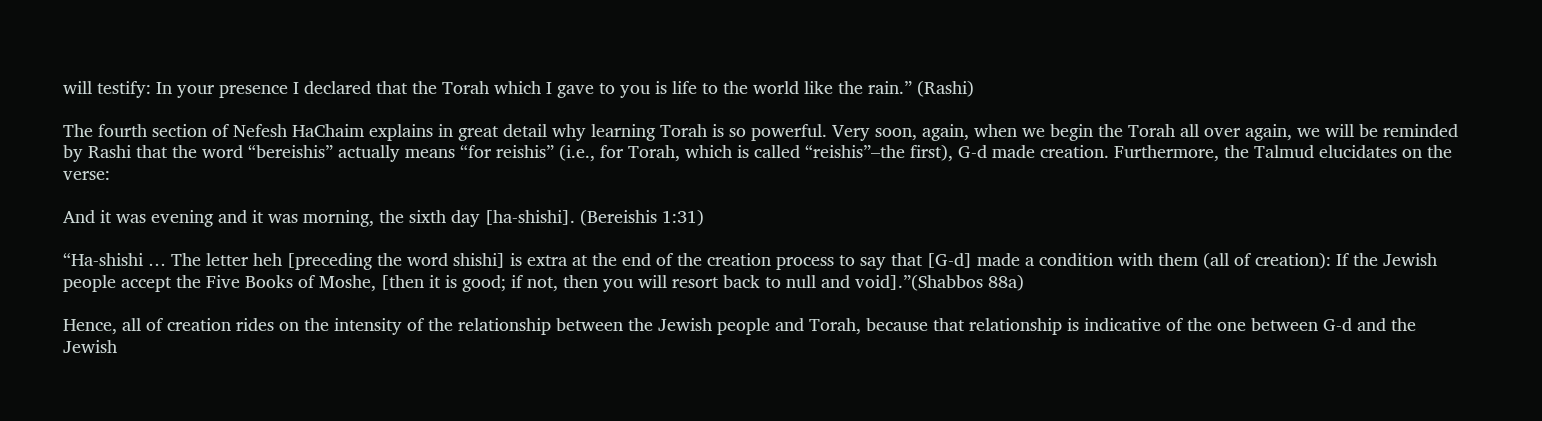will testify: In your presence I declared that the Torah which I gave to you is life to the world like the rain.” (Rashi)

The fourth section of Nefesh HaChaim explains in great detail why learning Torah is so powerful. Very soon, again, when we begin the Torah all over again, we will be reminded by Rashi that the word “bereishis” actually means “for reishis” (i.e., for Torah, which is called “reishis”–the first), G-d made creation. Furthermore, the Talmud elucidates on the verse:

And it was evening and it was morning, the sixth day [ha-shishi]. (Bereishis 1:31)

“Ha-shishi … The letter heh [preceding the word shishi] is extra at the end of the creation process to say that [G-d] made a condition with them (all of creation): If the Jewish people accept the Five Books of Moshe, [then it is good; if not, then you will resort back to null and void].”(Shabbos 88a)

Hence, all of creation rides on the intensity of the relationship between the Jewish people and Torah, because that relationship is indicative of the one between G-d and the Jewish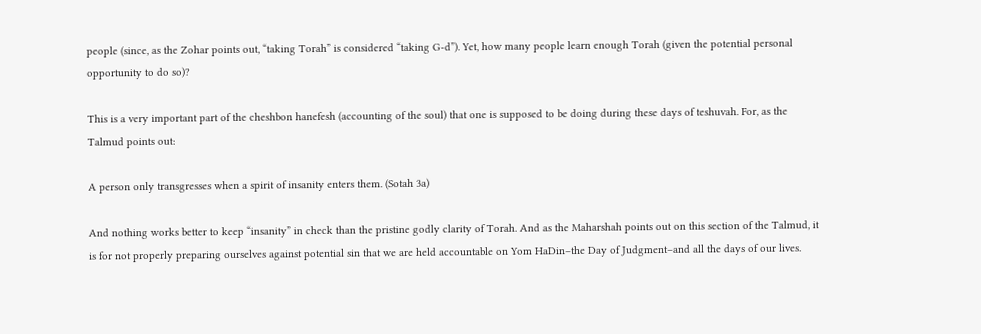people (since, as the Zohar points out, “taking Torah” is considered “taking G-d”). Yet, how many people learn enough Torah (given the potential personal opportunity to do so)?

This is a very important part of the cheshbon hanefesh (accounting of the soul) that one is supposed to be doing during these days of teshuvah. For, as the Talmud points out:

A person only transgresses when a spirit of insanity enters them. (Sotah 3a)

And nothing works better to keep “insanity” in check than the pristine godly clarity of Torah. And as the Maharshah points out on this section of the Talmud, it is for not properly preparing ourselves against potential sin that we are held accountable on Yom HaDin–the Day of Judgment–and all the days of our lives.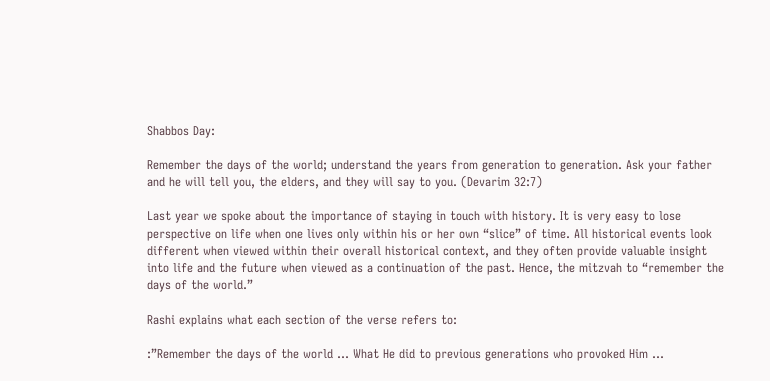Shabbos Day:

Remember the days of the world; understand the years from generation to generation. Ask your father and he will tell you, the elders, and they will say to you. (Devarim 32:7)

Last year we spoke about the importance of staying in touch with history. It is very easy to lose perspective on life when one lives only within his or her own “slice” of time. All historical events look different when viewed within their overall historical context, and they often provide valuable insight into life and the future when viewed as a continuation of the past. Hence, the mitzvah to “remember the days of the world.”

Rashi explains what each section of the verse refers to:

:”Remember the days of the world … What He did to previous generations who provoked Him …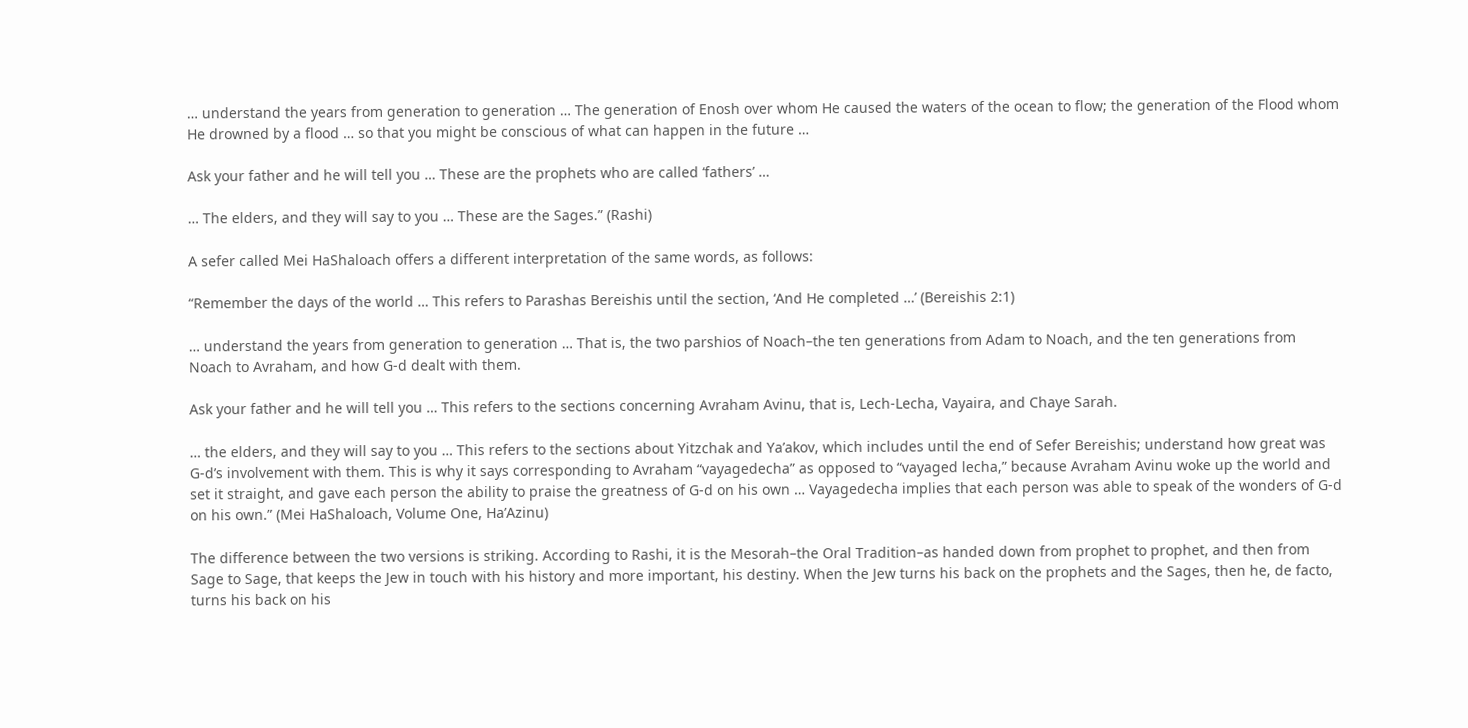… understand the years from generation to generation … The generation of Enosh over whom He caused the waters of the ocean to flow; the generation of the Flood whom He drowned by a flood … so that you might be conscious of what can happen in the future …

Ask your father and he will tell you … These are the prophets who are called ‘fathers’ …

… The elders, and they will say to you … These are the Sages.” (Rashi)

A sefer called Mei HaShaloach offers a different interpretation of the same words, as follows:

“Remember the days of the world … This refers to Parashas Bereishis until the section, ‘And He completed …’ (Bereishis 2:1)

… understand the years from generation to generation … That is, the two parshios of Noach–the ten generations from Adam to Noach, and the ten generations from Noach to Avraham, and how G-d dealt with them.

Ask your father and he will tell you … This refers to the sections concerning Avraham Avinu, that is, Lech-Lecha, Vayaira, and Chaye Sarah.

… the elders, and they will say to you … This refers to the sections about Yitzchak and Ya’akov, which includes until the end of Sefer Bereishis; understand how great was G-d’s involvement with them. This is why it says corresponding to Avraham “vayagedecha” as opposed to “vayaged lecha,” because Avraham Avinu woke up the world and set it straight, and gave each person the ability to praise the greatness of G-d on his own … Vayagedecha implies that each person was able to speak of the wonders of G-d on his own.” (Mei HaShaloach, Volume One, Ha’Azinu)

The difference between the two versions is striking. According to Rashi, it is the Mesorah–the Oral Tradition–as handed down from prophet to prophet, and then from Sage to Sage, that keeps the Jew in touch with his history and more important, his destiny. When the Jew turns his back on the prophets and the Sages, then he, de facto, turns his back on his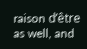raison d’être as well, and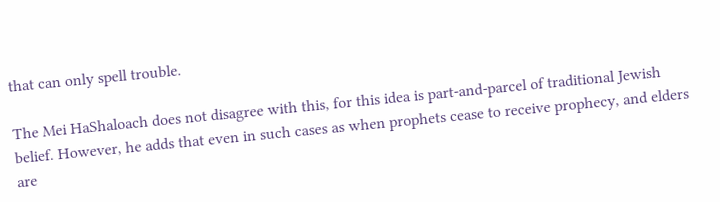that can only spell trouble.

The Mei HaShaloach does not disagree with this, for this idea is part-and-parcel of traditional Jewish belief. However, he adds that even in such cases as when prophets cease to receive prophecy, and elders are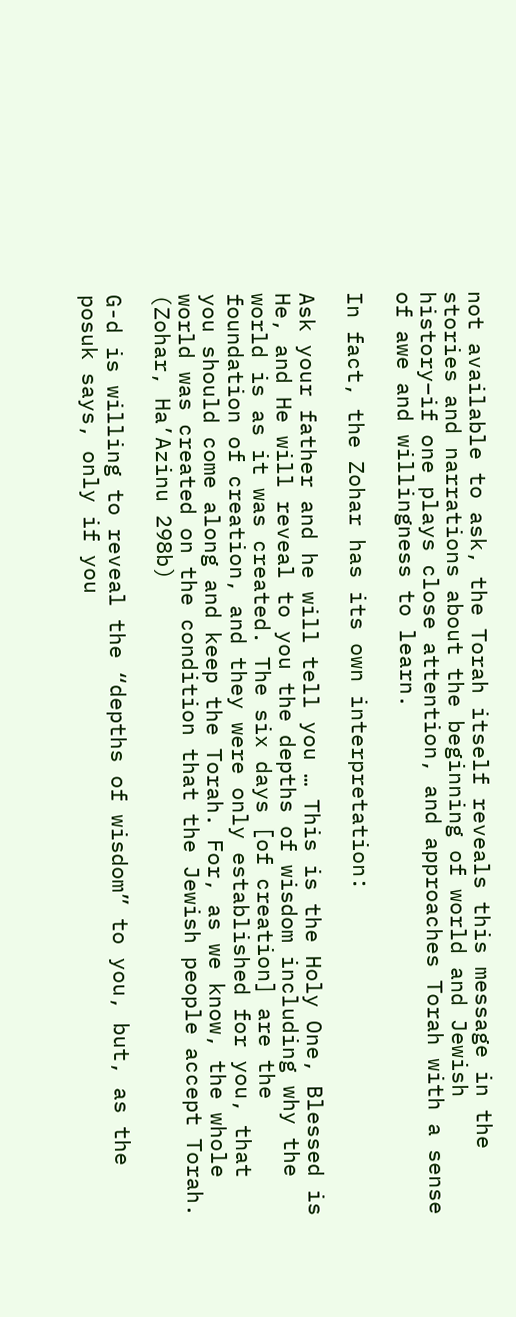not available to ask, the Torah itself reveals this message in the stories and narrations about the beginning of world and Jewish history–if one plays close attention, and approaches Torah with a sense of awe and willingness to learn.

In fact, the Zohar has its own interpretation:

Ask your father and he will tell you … This is the Holy One, Blessed is He, and He will reveal to you the depths of wisdom including why the world is as it was created. The six days [of creation] are the foundation of creation, and they were only established for you, that you should come along and keep the Torah. For, as we know, the whole world was created on the condition that the Jewish people accept Torah. (Zohar, Ha’Azinu 298b)

G-d is willing to reveal the “depths of wisdom” to you, but, as the posuk says, only if you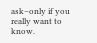ask–only if you really want to know.